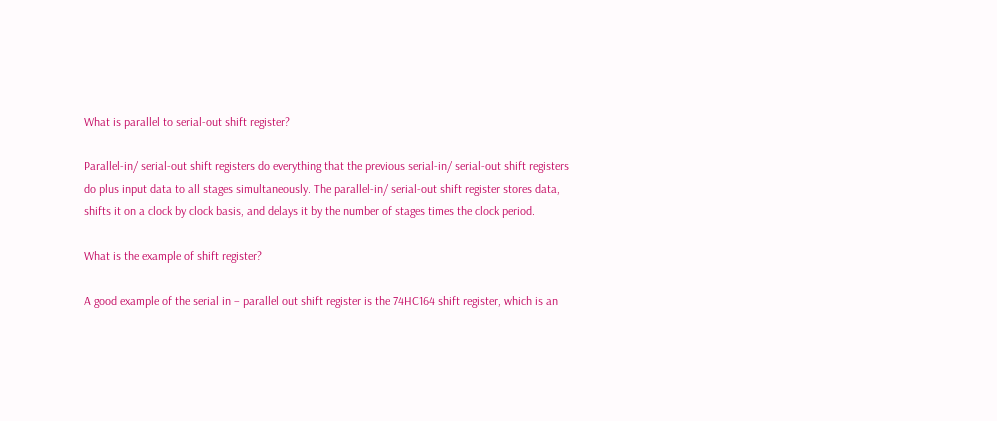What is parallel to serial-out shift register?

Parallel-in/ serial-out shift registers do everything that the previous serial-in/ serial-out shift registers do plus input data to all stages simultaneously. The parallel-in/ serial-out shift register stores data, shifts it on a clock by clock basis, and delays it by the number of stages times the clock period.

What is the example of shift register?

A good example of the serial in – parallel out shift register is the 74HC164 shift register, which is an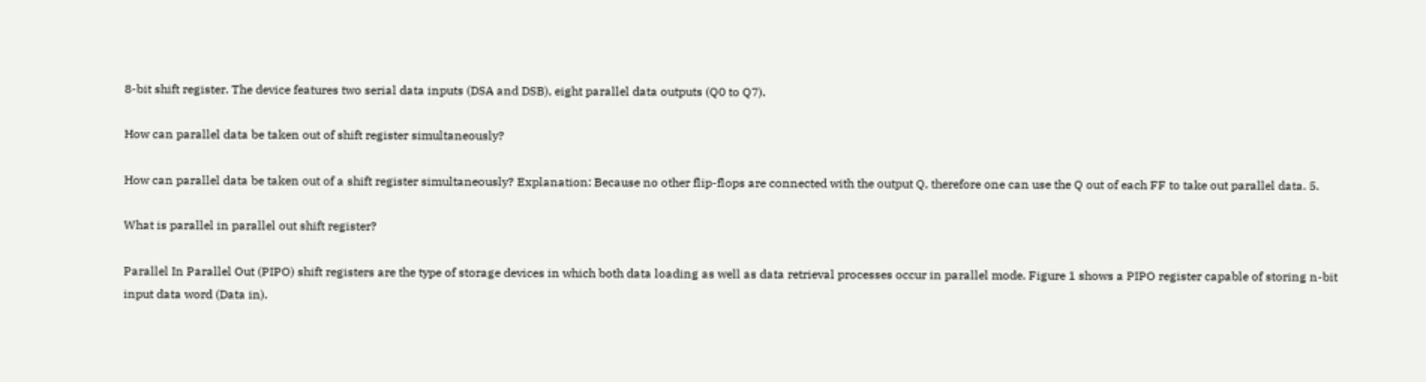8-bit shift register. The device features two serial data inputs (DSA and DSB), eight parallel data outputs (Q0 to Q7).

How can parallel data be taken out of shift register simultaneously?

How can parallel data be taken out of a shift register simultaneously? Explanation: Because no other flip-flops are connected with the output Q, therefore one can use the Q out of each FF to take out parallel data. 5.

What is parallel in parallel out shift register?

Parallel In Parallel Out (PIPO) shift registers are the type of storage devices in which both data loading as well as data retrieval processes occur in parallel mode. Figure 1 shows a PIPO register capable of storing n-bit input data word (Data in).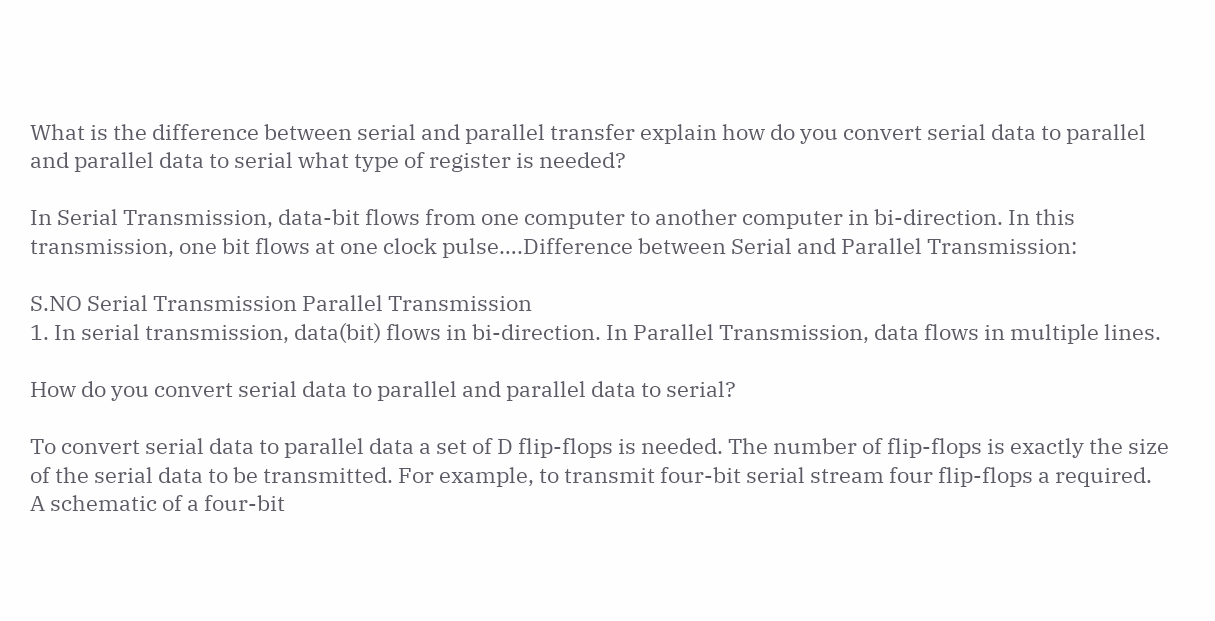What is the difference between serial and parallel transfer explain how do you convert serial data to parallel and parallel data to serial what type of register is needed?

In Serial Transmission, data-bit flows from one computer to another computer in bi-direction. In this transmission, one bit flows at one clock pulse….Difference between Serial and Parallel Transmission:

S.NO Serial Transmission Parallel Transmission
1. In serial transmission, data(bit) flows in bi-direction. In Parallel Transmission, data flows in multiple lines.

How do you convert serial data to parallel and parallel data to serial?

To convert serial data to parallel data a set of D flip-flops is needed. The number of flip-flops is exactly the size of the serial data to be transmitted. For example, to transmit four-bit serial stream four flip-flops a required. A schematic of a four-bit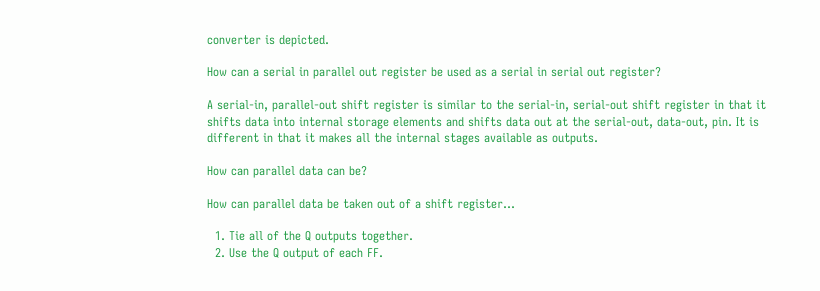converter is depicted.

How can a serial in parallel out register be used as a serial in serial out register?

A serial-in, parallel-out shift register is similar to the serial-in, serial-out shift register in that it shifts data into internal storage elements and shifts data out at the serial-out, data-out, pin. It is different in that it makes all the internal stages available as outputs.

How can parallel data can be?

How can parallel data be taken out of a shift register…

  1. Tie all of the Q outputs together.
  2. Use the Q output of each FF.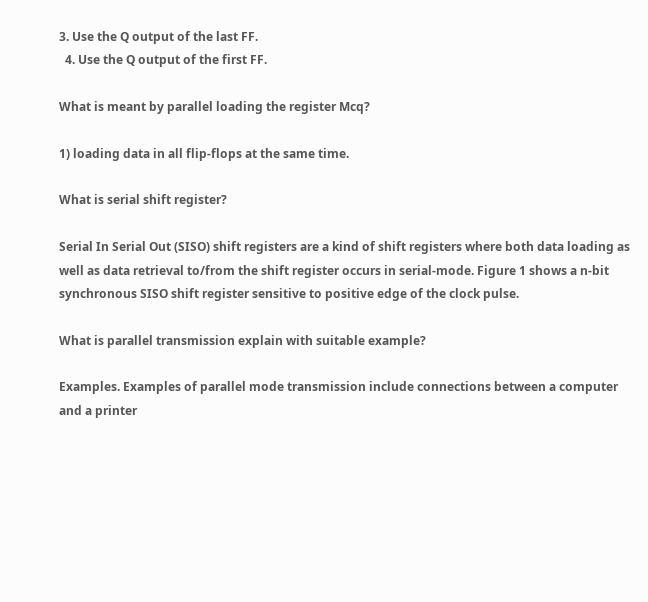3. Use the Q output of the last FF.
  4. Use the Q output of the first FF.

What is meant by parallel loading the register Mcq?

1) loading data in all flip-flops at the same time.

What is serial shift register?

Serial In Serial Out (SISO) shift registers are a kind of shift registers where both data loading as well as data retrieval to/from the shift register occurs in serial-mode. Figure 1 shows a n-bit synchronous SISO shift register sensitive to positive edge of the clock pulse.

What is parallel transmission explain with suitable example?

Examples. Examples of parallel mode transmission include connections between a computer and a printer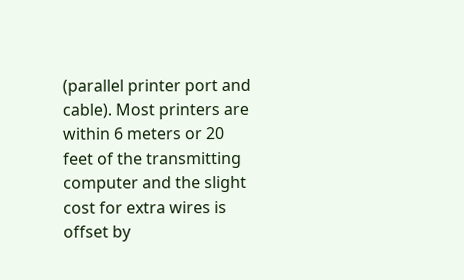(parallel printer port and cable). Most printers are within 6 meters or 20 feet of the transmitting computer and the slight cost for extra wires is offset by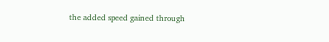the added speed gained through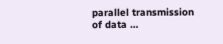parallel transmission of data …